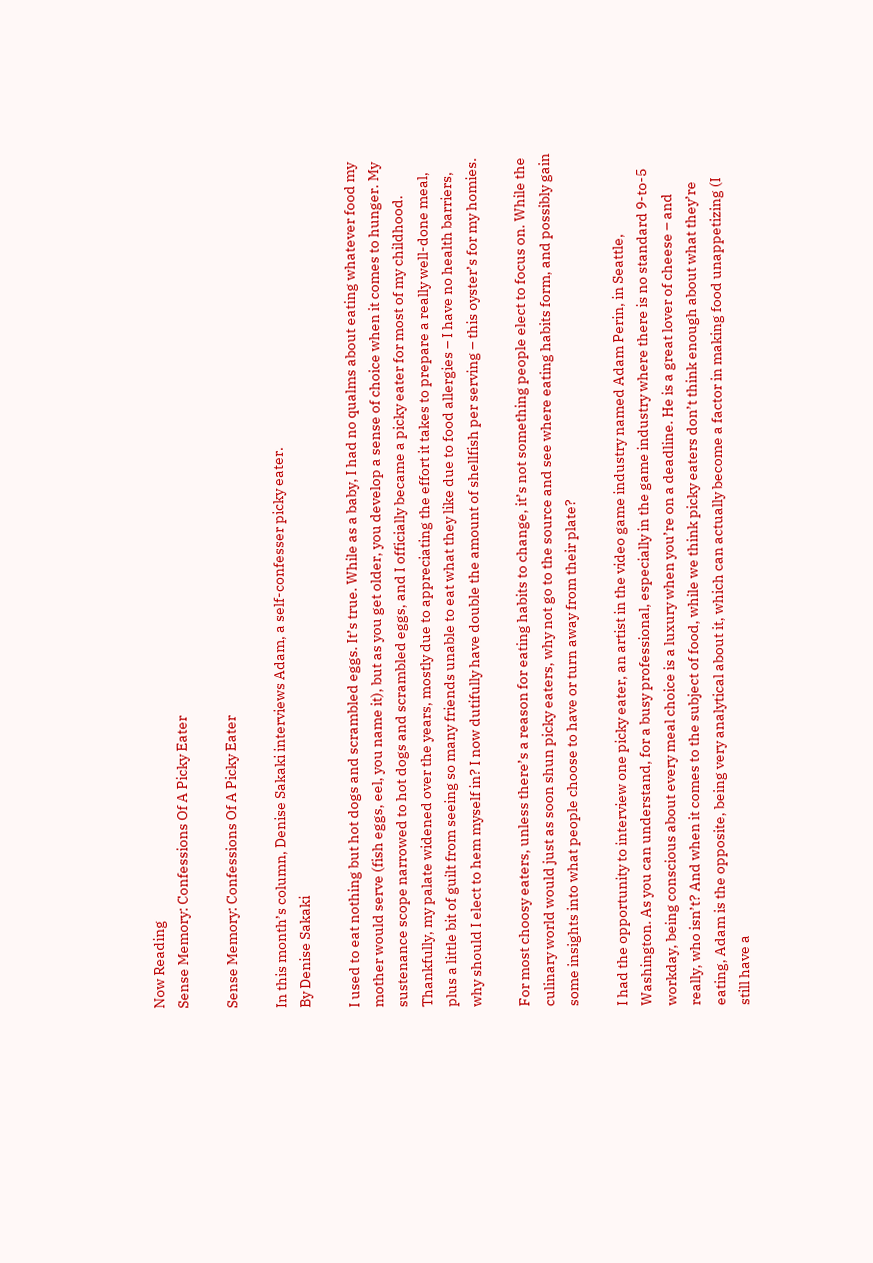Now Reading
Sense Memory: Confessions Of A Picky Eater

Sense Memory: Confessions Of A Picky Eater

In this month’s column, Denise Sakaki interviews Adam, a self-confesser picky eater.
By Denise Sakaki

I used to eat nothing but hot dogs and scrambled eggs. It’s true. While as a baby, I had no qualms about eating whatever food my mother would serve (fish eggs, eel, you name it), but as you get older, you develop a sense of choice when it comes to hunger. My sustenance scope narrowed to hot dogs and scrambled eggs, and I officially became a picky eater for most of my childhood. Thankfully, my palate widened over the years, mostly due to appreciating the effort it takes to prepare a really well-done meal, plus a little bit of guilt from seeing so many friends unable to eat what they like due to food allergies – I have no health barriers, why should I elect to hem myself in? I now dutifully have double the amount of shellfish per serving – this oyster’s for my homies.

For most choosy eaters, unless there’s a reason for eating habits to change, it’s not something people elect to focus on. While the culinary world would just as soon shun picky eaters, why not go to the source and see where eating habits form, and possibly gain some insights into what people choose to have or turn away from their plate?

I had the opportunity to interview one picky eater, an artist in the video game industry named Adam Perin, in Seattle, Washington. As you can understand, for a busy professional, especially in the game industry where there is no standard 9-to-5 workday, being conscious about every meal choice is a luxury when you’re on a deadline. He is a great lover of cheese – and really, who isn’t? And when it comes to the subject of food, while we think picky eaters don’t think enough about what they’re eating, Adam is the opposite, being very analytical about it, which can actually become a factor in making food unappetizing (I still have a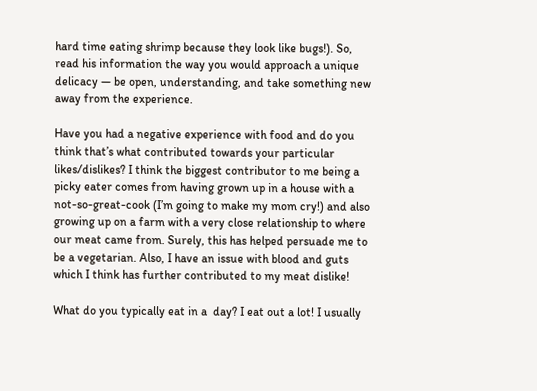hard time eating shrimp because they look like bugs!). So, read his information the way you would approach a unique delicacy — be open, understanding, and take something new away from the experience.

Have you had a negative experience with food and do you think that’s what contributed towards your particular likes/dislikes? I think the biggest contributor to me being a picky eater comes from having grown up in a house with a not-so-great-cook (I’m going to make my mom cry!) and also growing up on a farm with a very close relationship to where our meat came from. Surely, this has helped persuade me to be a vegetarian. Also, I have an issue with blood and guts which I think has further contributed to my meat dislike!

What do you typically eat in a  day? I eat out a lot! I usually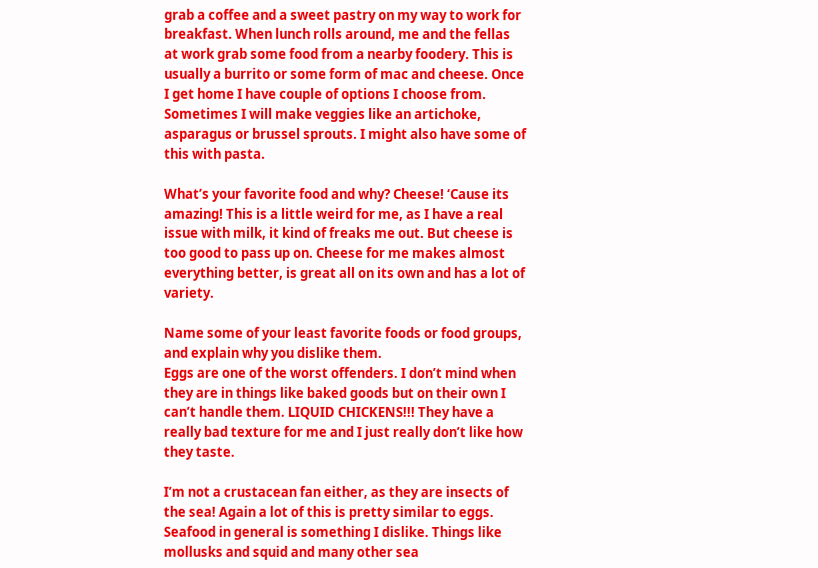grab a coffee and a sweet pastry on my way to work for breakfast. When lunch rolls around, me and the fellas at work grab some food from a nearby foodery. This is usually a burrito or some form of mac and cheese. Once I get home I have couple of options I choose from. Sometimes I will make veggies like an artichoke, asparagus or brussel sprouts. I might also have some of this with pasta.

What’s your favorite food and why? Cheese! ‘Cause its amazing! This is a little weird for me, as I have a real issue with milk, it kind of freaks me out. But cheese is too good to pass up on. Cheese for me makes almost everything better, is great all on its own and has a lot of variety.

Name some of your least favorite foods or food groups, and explain why you dislike them.
Eggs are one of the worst offenders. I don’t mind when they are in things like baked goods but on their own I can’t handle them. LIQUID CHICKENS!!! They have a really bad texture for me and I just really don’t like how they taste.

I’m not a crustacean fan either, as they are insects of the sea! Again a lot of this is pretty similar to eggs. Seafood in general is something I dislike. Things like mollusks and squid and many other sea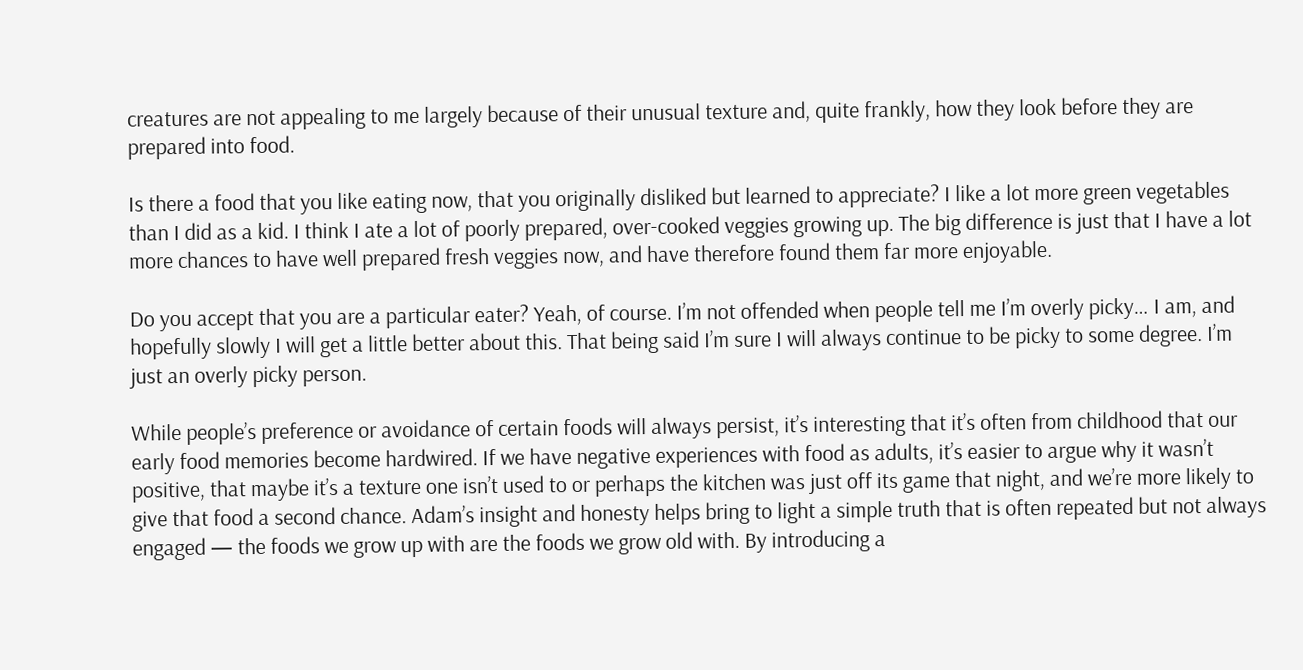creatures are not appealing to me largely because of their unusual texture and, quite frankly, how they look before they are prepared into food.

Is there a food that you like eating now, that you originally disliked but learned to appreciate? I like a lot more green vegetables than I did as a kid. I think I ate a lot of poorly prepared, over-cooked veggies growing up. The big difference is just that I have a lot more chances to have well prepared fresh veggies now, and have therefore found them far more enjoyable.

Do you accept that you are a particular eater? Yeah, of course. I’m not offended when people tell me I’m overly picky… I am, and hopefully slowly I will get a little better about this. That being said I’m sure I will always continue to be picky to some degree. I’m just an overly picky person.

While people’s preference or avoidance of certain foods will always persist, it’s interesting that it’s often from childhood that our early food memories become hardwired. If we have negative experiences with food as adults, it’s easier to argue why it wasn’t positive, that maybe it’s a texture one isn’t used to or perhaps the kitchen was just off its game that night, and we’re more likely to give that food a second chance. Adam’s insight and honesty helps bring to light a simple truth that is often repeated but not always engaged — the foods we grow up with are the foods we grow old with. By introducing a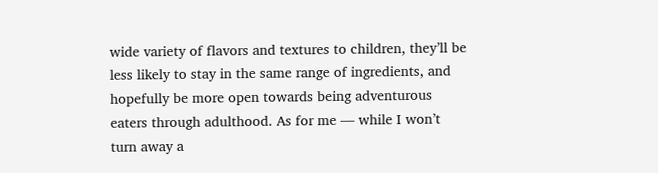wide variety of flavors and textures to children, they’ll be less likely to stay in the same range of ingredients, and hopefully be more open towards being adventurous eaters through adulthood. As for me — while I won’t turn away a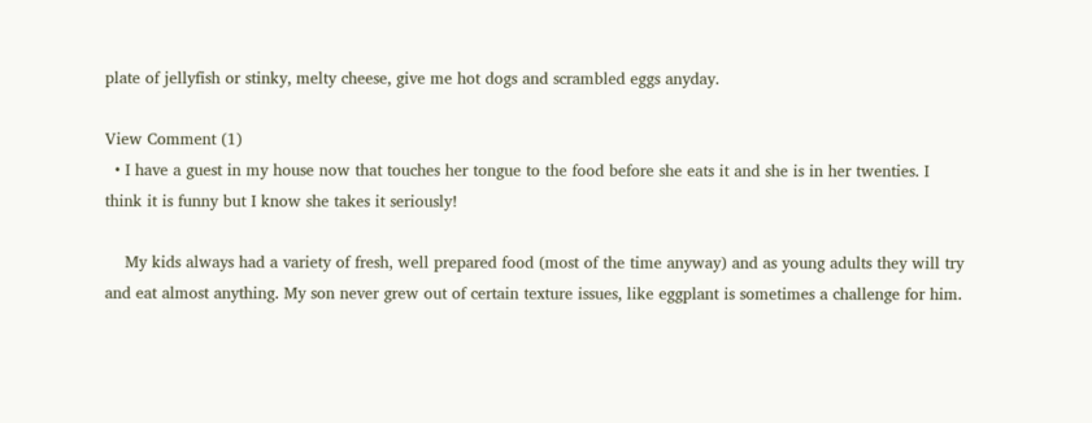plate of jellyfish or stinky, melty cheese, give me hot dogs and scrambled eggs anyday.

View Comment (1)
  • I have a guest in my house now that touches her tongue to the food before she eats it and she is in her twenties. I think it is funny but I know she takes it seriously!

    My kids always had a variety of fresh, well prepared food (most of the time anyway) and as young adults they will try and eat almost anything. My son never grew out of certain texture issues, like eggplant is sometimes a challenge for him.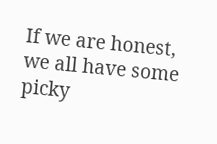If we are honest, we all have some picky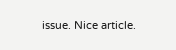issue. Nice article.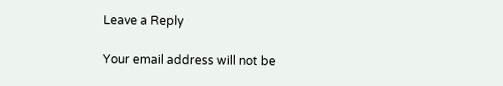Leave a Reply

Your email address will not be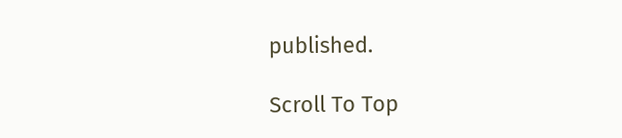published.

Scroll To Top